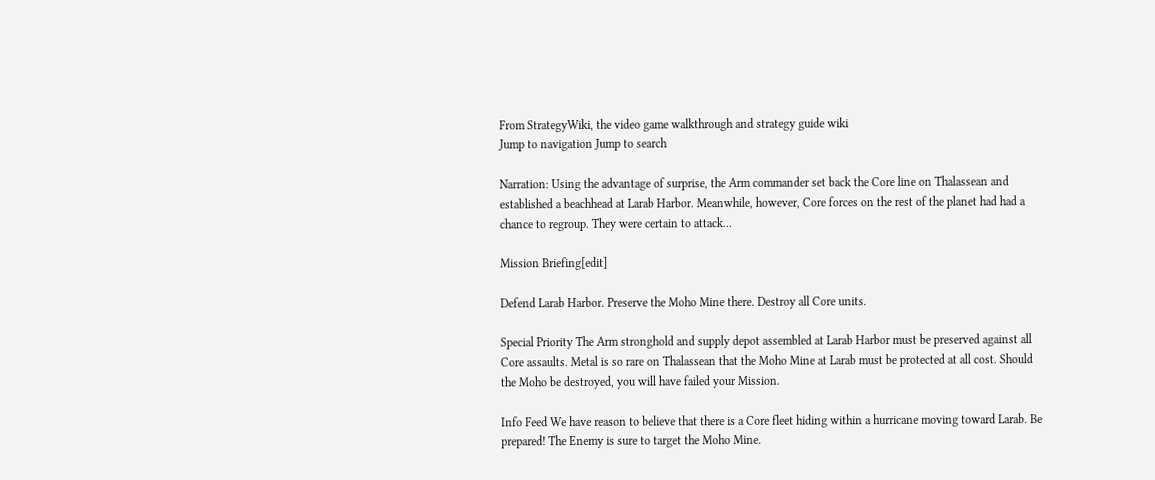From StrategyWiki, the video game walkthrough and strategy guide wiki
Jump to navigation Jump to search

Narration: Using the advantage of surprise, the Arm commander set back the Core line on Thalassean and established a beachhead at Larab Harbor. Meanwhile, however, Core forces on the rest of the planet had had a chance to regroup. They were certain to attack...

Mission Briefing[edit]

Defend Larab Harbor. Preserve the Moho Mine there. Destroy all Core units.

Special Priority The Arm stronghold and supply depot assembled at Larab Harbor must be preserved against all Core assaults. Metal is so rare on Thalassean that the Moho Mine at Larab must be protected at all cost. Should the Moho be destroyed, you will have failed your Mission.

Info Feed We have reason to believe that there is a Core fleet hiding within a hurricane moving toward Larab. Be prepared! The Enemy is sure to target the Moho Mine.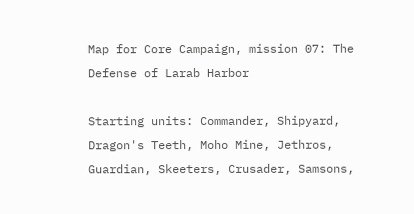Map for Core Campaign, mission 07: The Defense of Larab Harbor

Starting units: Commander, Shipyard, Dragon's Teeth, Moho Mine, Jethros, Guardian, Skeeters, Crusader, Samsons,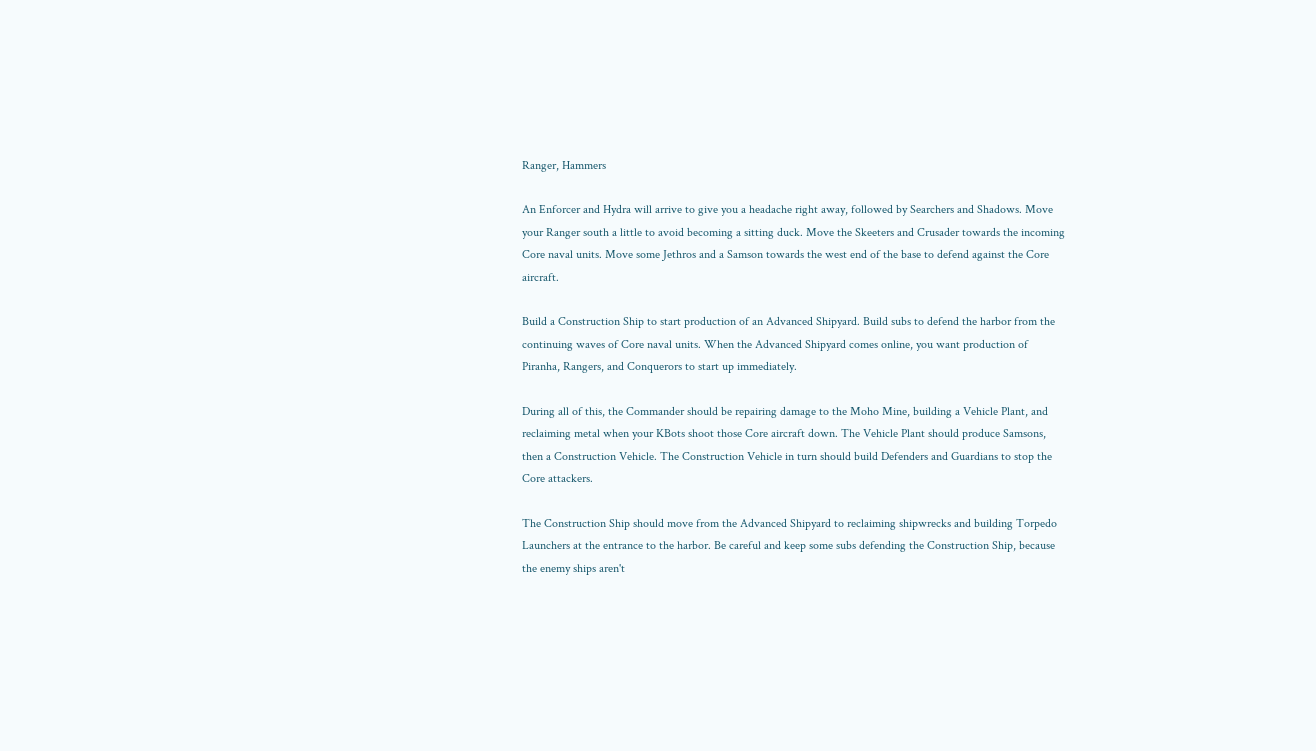Ranger, Hammers

An Enforcer and Hydra will arrive to give you a headache right away, followed by Searchers and Shadows. Move your Ranger south a little to avoid becoming a sitting duck. Move the Skeeters and Crusader towards the incoming Core naval units. Move some Jethros and a Samson towards the west end of the base to defend against the Core aircraft.

Build a Construction Ship to start production of an Advanced Shipyard. Build subs to defend the harbor from the continuing waves of Core naval units. When the Advanced Shipyard comes online, you want production of Piranha, Rangers, and Conquerors to start up immediately.

During all of this, the Commander should be repairing damage to the Moho Mine, building a Vehicle Plant, and reclaiming metal when your KBots shoot those Core aircraft down. The Vehicle Plant should produce Samsons, then a Construction Vehicle. The Construction Vehicle in turn should build Defenders and Guardians to stop the Core attackers.

The Construction Ship should move from the Advanced Shipyard to reclaiming shipwrecks and building Torpedo Launchers at the entrance to the harbor. Be careful and keep some subs defending the Construction Ship, because the enemy ships aren't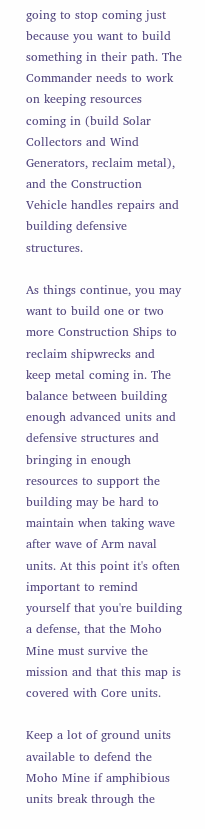going to stop coming just because you want to build something in their path. The Commander needs to work on keeping resources coming in (build Solar Collectors and Wind Generators, reclaim metal), and the Construction Vehicle handles repairs and building defensive structures.

As things continue, you may want to build one or two more Construction Ships to reclaim shipwrecks and keep metal coming in. The balance between building enough advanced units and defensive structures and bringing in enough resources to support the building may be hard to maintain when taking wave after wave of Arm naval units. At this point it's often important to remind yourself that you're building a defense, that the Moho Mine must survive the mission and that this map is covered with Core units.

Keep a lot of ground units available to defend the Moho Mine if amphibious units break through the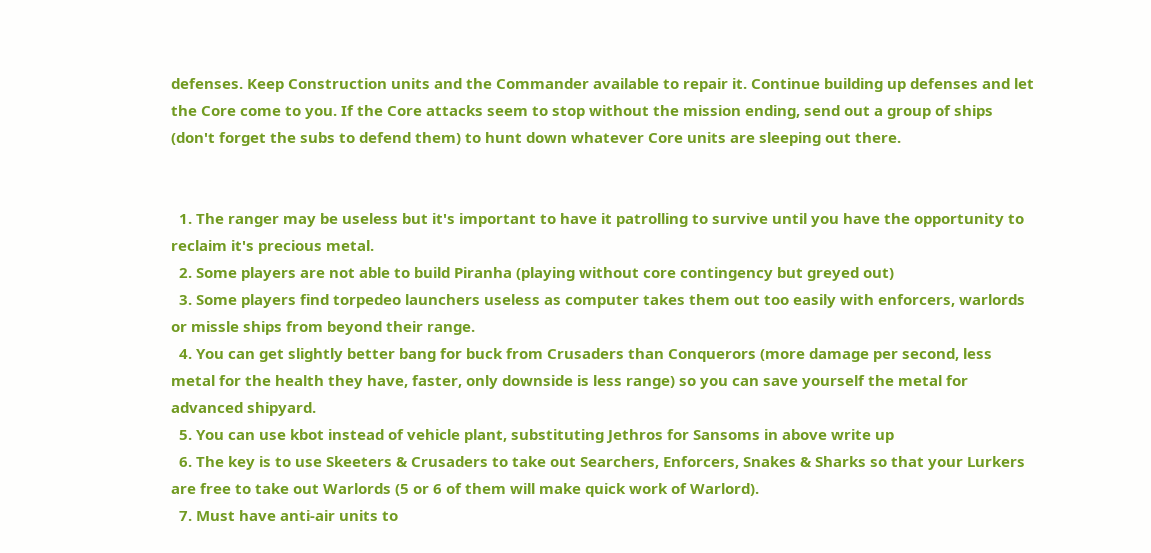defenses. Keep Construction units and the Commander available to repair it. Continue building up defenses and let the Core come to you. If the Core attacks seem to stop without the mission ending, send out a group of ships (don't forget the subs to defend them) to hunt down whatever Core units are sleeping out there.


  1. The ranger may be useless but it's important to have it patrolling to survive until you have the opportunity to reclaim it's precious metal.
  2. Some players are not able to build Piranha (playing without core contingency but greyed out)
  3. Some players find torpedeo launchers useless as computer takes them out too easily with enforcers, warlords or missle ships from beyond their range.
  4. You can get slightly better bang for buck from Crusaders than Conquerors (more damage per second, less metal for the health they have, faster, only downside is less range) so you can save yourself the metal for advanced shipyard.
  5. You can use kbot instead of vehicle plant, substituting Jethros for Sansoms in above write up
  6. The key is to use Skeeters & Crusaders to take out Searchers, Enforcers, Snakes & Sharks so that your Lurkers are free to take out Warlords (5 or 6 of them will make quick work of Warlord).
  7. Must have anti-air units to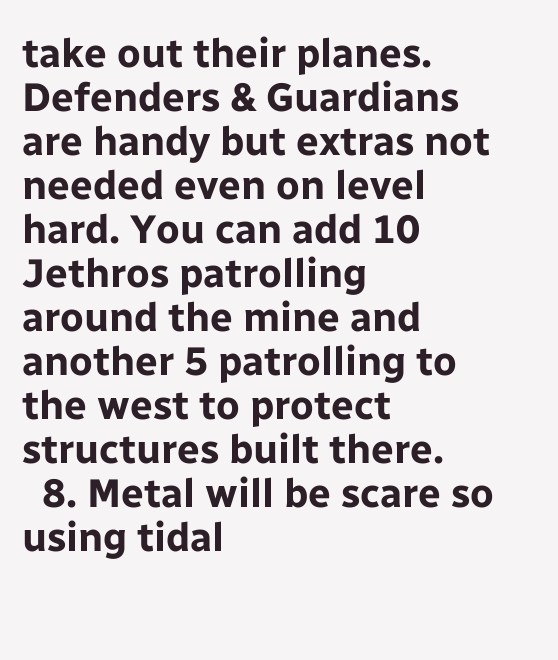take out their planes. Defenders & Guardians are handy but extras not needed even on level hard. You can add 10 Jethros patrolling around the mine and another 5 patrolling to the west to protect structures built there.
  8. Metal will be scare so using tidal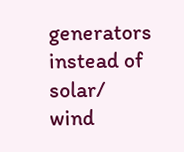generators instead of solar/ wind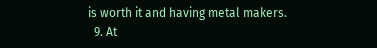is worth it and having metal makers.
  9. At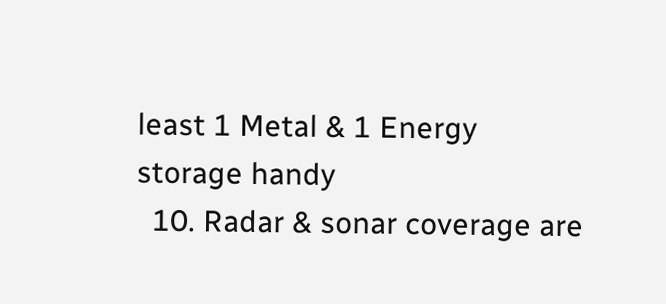least 1 Metal & 1 Energy storage handy
  10. Radar & sonar coverage are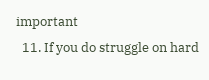important
  11. If you do struggle on hard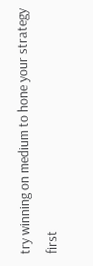try winning on medium to hone your strategy first